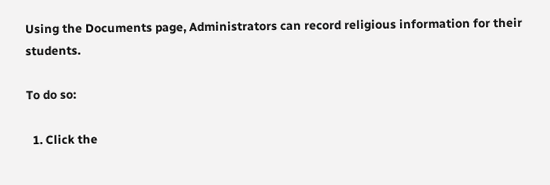Using the Documents page, Administrators can record religious information for their students.

To do so:

  1. Click the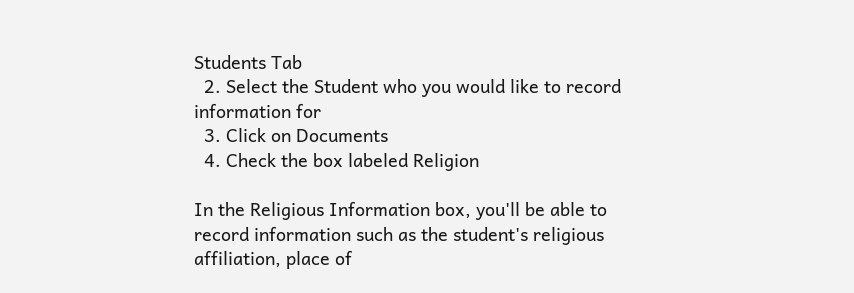Students Tab
  2. Select the Student who you would like to record information for
  3. Click on Documents
  4. Check the box labeled Religion

In the Religious Information box, you'll be able to record information such as the student's religious affiliation, place of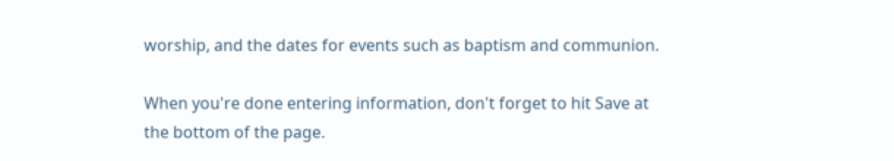worship, and the dates for events such as baptism and communion.

When you're done entering information, don't forget to hit Save at the bottom of the page.